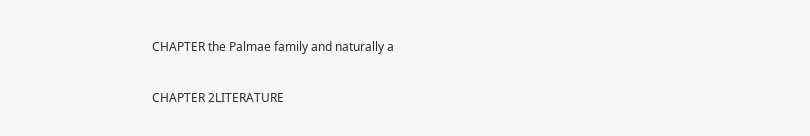CHAPTER the Palmae family and naturally a

CHAPTER 2LITERATURE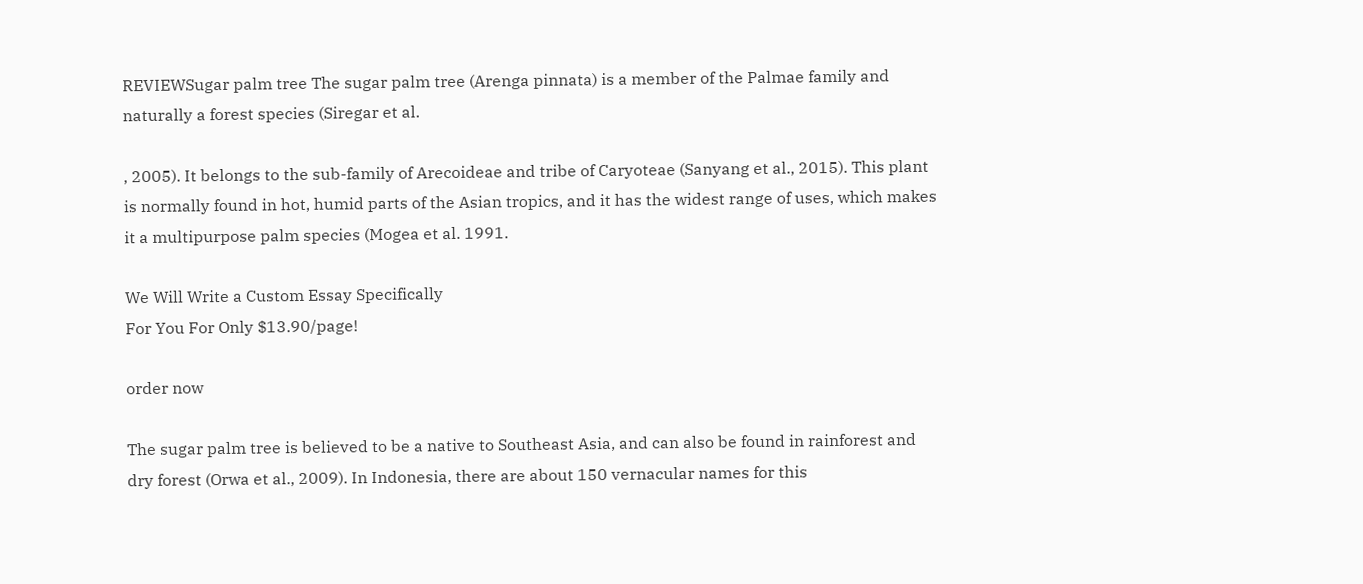REVIEWSugar palm tree The sugar palm tree (Arenga pinnata) is a member of the Palmae family and naturally a forest species (Siregar et al.

, 2005). It belongs to the sub-family of Arecoideae and tribe of Caryoteae (Sanyang et al., 2015). This plant is normally found in hot, humid parts of the Asian tropics, and it has the widest range of uses, which makes it a multipurpose palm species (Mogea et al. 1991.

We Will Write a Custom Essay Specifically
For You For Only $13.90/page!

order now

The sugar palm tree is believed to be a native to Southeast Asia, and can also be found in rainforest and dry forest (Orwa et al., 2009). In Indonesia, there are about 150 vernacular names for this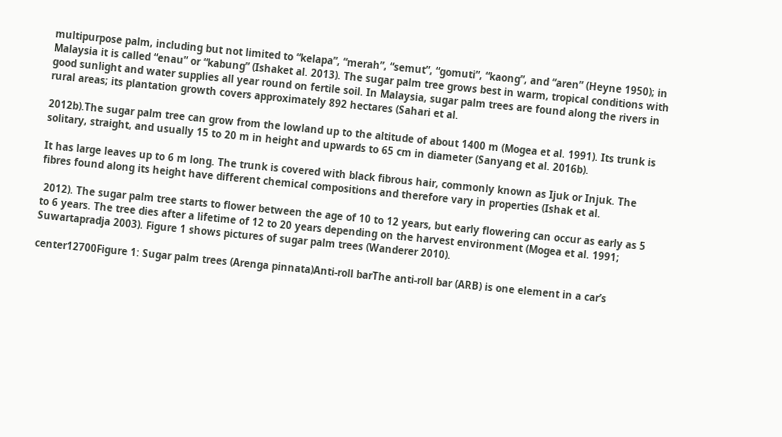multipurpose palm, including but not limited to “kelapa”, “merah”, “semut”, “gomuti”, “kaong”, and “aren” (Heyne 1950); in Malaysia it is called “enau” or “kabung” (Ishaket al. 2013). The sugar palm tree grows best in warm, tropical conditions with good sunlight and water supplies all year round on fertile soil. In Malaysia, sugar palm trees are found along the rivers in rural areas; its plantation growth covers approximately 892 hectares (Sahari et al.

2012b).The sugar palm tree can grow from the lowland up to the altitude of about 1400 m (Mogea et al. 1991). Its trunk is solitary, straight, and usually 15 to 20 m in height and upwards to 65 cm in diameter (Sanyang et al. 2016b).

It has large leaves up to 6 m long. The trunk is covered with black fibrous hair, commonly known as Ijuk or Injuk. The fibres found along its height have different chemical compositions and therefore vary in properties (Ishak et al.

 2012). The sugar palm tree starts to flower between the age of 10 to 12 years, but early flowering can occur as early as 5 to 6 years. The tree dies after a lifetime of 12 to 20 years depending on the harvest environment (Mogea et al. 1991; Suwartapradja 2003). Figure 1 shows pictures of sugar palm trees (Wanderer 2010).

center12700Figure 1: Sugar palm trees (Arenga pinnata)Anti-roll barThe anti-roll bar (ARB) is one element in a car’s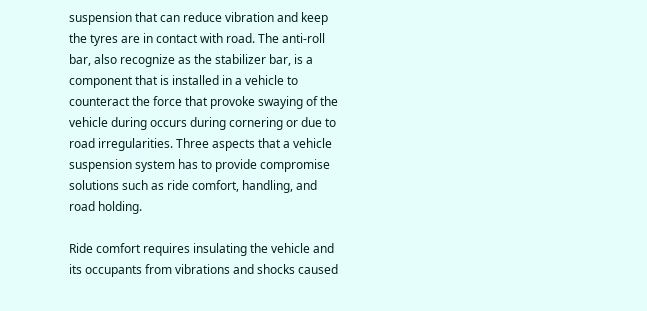suspension that can reduce vibration and keep the tyres are in contact with road. The anti-roll bar, also recognize as the stabilizer bar, is a component that is installed in a vehicle to counteract the force that provoke swaying of the vehicle during occurs during cornering or due to road irregularities. Three aspects that a vehicle suspension system has to provide compromise solutions such as ride comfort, handling, and road holding.

Ride comfort requires insulating the vehicle and its occupants from vibrations and shocks caused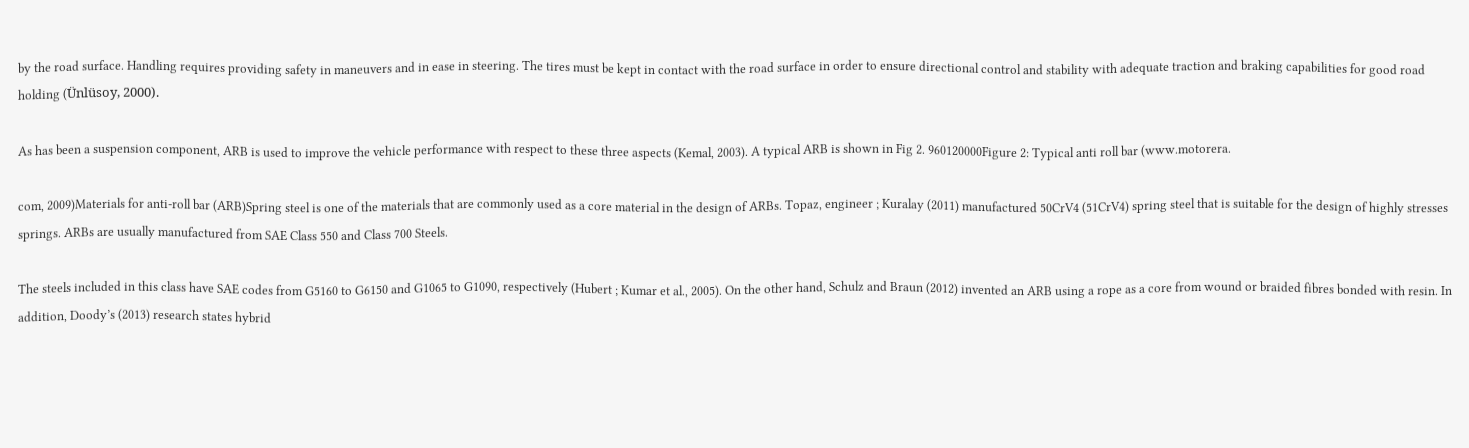by the road surface. Handling requires providing safety in maneuvers and in ease in steering. The tires must be kept in contact with the road surface in order to ensure directional control and stability with adequate traction and braking capabilities for good road holding (Ünlüsoy, 2000).

As has been a suspension component, ARB is used to improve the vehicle performance with respect to these three aspects (Kemal, 2003). A typical ARB is shown in Fig 2. 960120000Figure 2: Typical anti roll bar (www.motorera.

com, 2009)Materials for anti-roll bar (ARB)Spring steel is one of the materials that are commonly used as a core material in the design of ARBs. Topaz, engineer ; Kuralay (2011) manufactured 50CrV4 (51CrV4) spring steel that is suitable for the design of highly stresses springs. ARBs are usually manufactured from SAE Class 550 and Class 700 Steels.

The steels included in this class have SAE codes from G5160 to G6150 and G1065 to G1090, respectively (Hubert ; Kumar et al., 2005). On the other hand, Schulz and Braun (2012) invented an ARB using a rope as a core from wound or braided fibres bonded with resin. In addition, Doody’s (2013) research states hybrid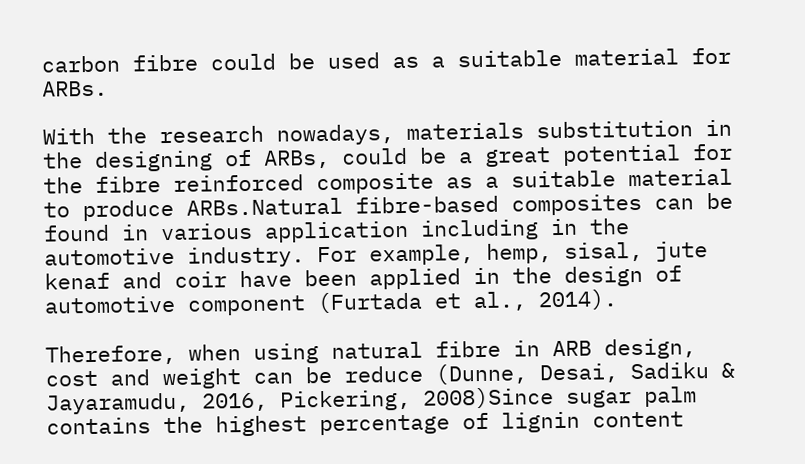carbon fibre could be used as a suitable material for ARBs.

With the research nowadays, materials substitution in the designing of ARBs, could be a great potential for the fibre reinforced composite as a suitable material to produce ARBs.Natural fibre-based composites can be found in various application including in the automotive industry. For example, hemp, sisal, jute kenaf and coir have been applied in the design of automotive component (Furtada et al., 2014).

Therefore, when using natural fibre in ARB design, cost and weight can be reduce (Dunne, Desai, Sadiku & Jayaramudu, 2016, Pickering, 2008)Since sugar palm contains the highest percentage of lignin content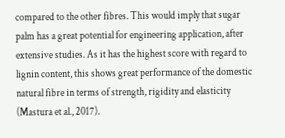compared to the other fibres. This would imply that sugar palm has a great potential for engineering application, after extensive studies. As it has the highest score with regard to lignin content, this shows great performance of the domestic natural fibre in terms of strength, rigidity and elasticity (Mastura et al., 2017).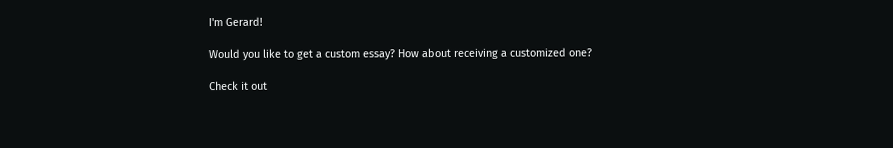I'm Gerard!

Would you like to get a custom essay? How about receiving a customized one?

Check it out